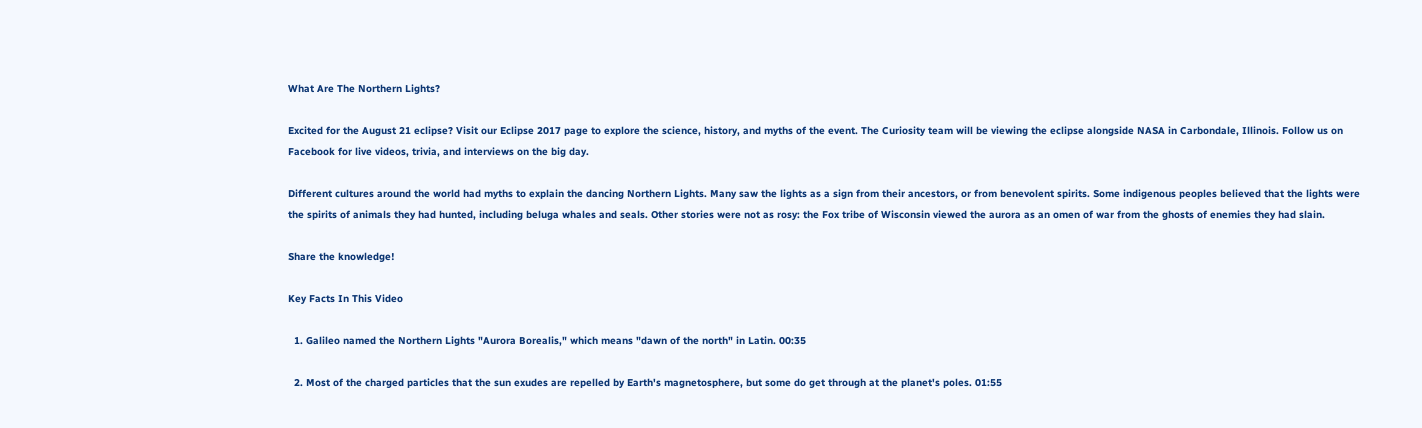What Are The Northern Lights?

Excited for the August 21 eclipse? Visit our Eclipse 2017 page to explore the science, history, and myths of the event. The Curiosity team will be viewing the eclipse alongside NASA in Carbondale, Illinois. Follow us on Facebook for live videos, trivia, and interviews on the big day.

Different cultures around the world had myths to explain the dancing Northern Lights. Many saw the lights as a sign from their ancestors, or from benevolent spirits. Some indigenous peoples believed that the lights were the spirits of animals they had hunted, including beluga whales and seals. Other stories were not as rosy: the Fox tribe of Wisconsin viewed the aurora as an omen of war from the ghosts of enemies they had slain.

Share the knowledge!

Key Facts In This Video

  1. Galileo named the Northern Lights "Aurora Borealis," which means "dawn of the north" in Latin. 00:35

  2. Most of the charged particles that the sun exudes are repelled by Earth's magnetosphere, but some do get through at the planet's poles. 01:55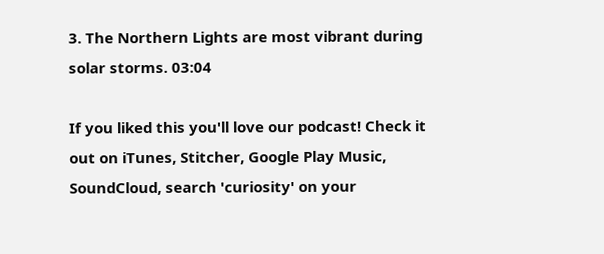3. The Northern Lights are most vibrant during solar storms. 03:04

If you liked this you'll love our podcast! Check it out on iTunes, Stitcher, Google Play Music, SoundCloud, search 'curiosity' on your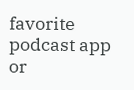favorite podcast app or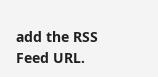add the RSS Feed URL.